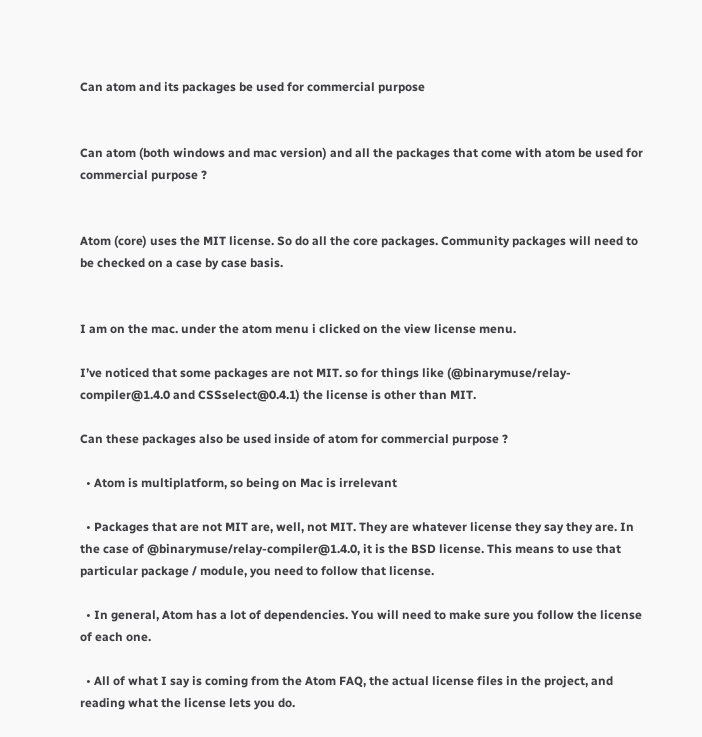Can atom and its packages be used for commercial purpose


Can atom (both windows and mac version) and all the packages that come with atom be used for commercial purpose ?


Atom (core) uses the MIT license. So do all the core packages. Community packages will need to be checked on a case by case basis.


I am on the mac. under the atom menu i clicked on the view license menu.

I’ve noticed that some packages are not MIT. so for things like (@binarymuse/relay-compiler@1.4.0 and CSSselect@0.4.1) the license is other than MIT.

Can these packages also be used inside of atom for commercial purpose ?

  • Atom is multiplatform, so being on Mac is irrelevant

  • Packages that are not MIT are, well, not MIT. They are whatever license they say they are. In the case of @binarymuse/relay-compiler@1.4.0, it is the BSD license. This means to use that particular package / module, you need to follow that license.

  • In general, Atom has a lot of dependencies. You will need to make sure you follow the license of each one.

  • All of what I say is coming from the Atom FAQ, the actual license files in the project, and reading what the license lets you do.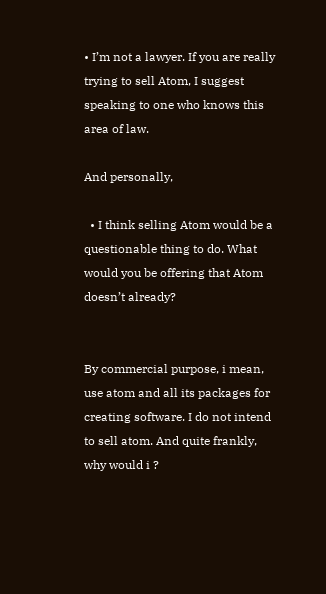• I’m not a lawyer. If you are really trying to sell Atom, I suggest speaking to one who knows this area of law.

And personally,

  • I think selling Atom would be a questionable thing to do. What would you be offering that Atom doesn’t already?


By commercial purpose, i mean, use atom and all its packages for creating software. I do not intend to sell atom. And quite frankly, why would i ?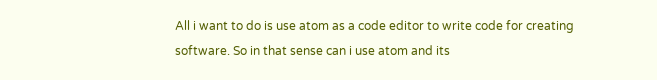All i want to do is use atom as a code editor to write code for creating software. So in that sense can i use atom and its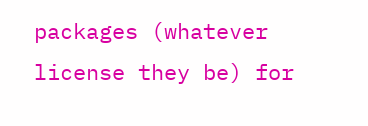packages (whatever license they be) for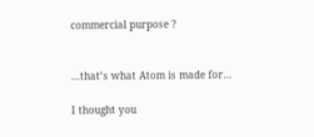commercial purpose ?


…that’s what Atom is made for…

I thought you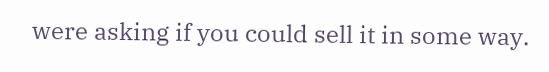were asking if you could sell it in some way.